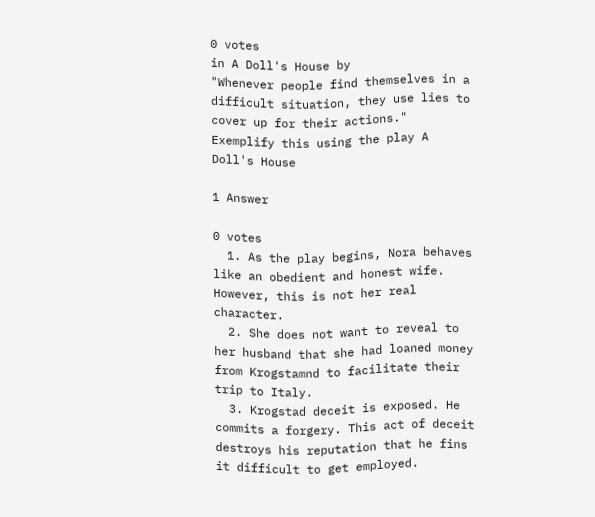0 votes
in A Doll's House by
"Whenever people find themselves in a difficult situation, they use lies to cover up for their actions." Exemplify this using the play A Doll's House

1 Answer

0 votes
  1. As the play begins, Nora behaves like an obedient and honest wife. However, this is not her real character.
  2. She does not want to reveal to her husband that she had loaned money from Krogstamnd to facilitate their trip to Italy.
  3. Krogstad deceit is exposed. He commits a forgery. This act of deceit destroys his reputation that he fins it difficult to get employed.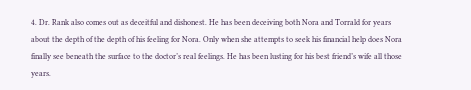4. Dr. Rank also comes out as deceitful and dishonest. He has been deceiving both Nora and Torrald for years about the depth of the depth of his feeling for Nora. Only when she attempts to seek his financial help does Nora finally see beneath the surface to the doctor’s real feelings. He has been lusting for his best friend’s wife all those years.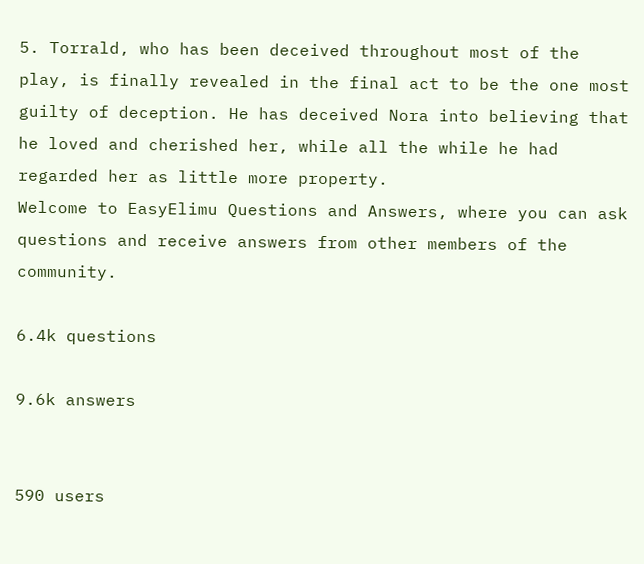5. Torrald, who has been deceived throughout most of the play, is finally revealed in the final act to be the one most guilty of deception. He has deceived Nora into believing that he loved and cherished her, while all the while he had regarded her as little more property.
Welcome to EasyElimu Questions and Answers, where you can ask questions and receive answers from other members of the community.

6.4k questions

9.6k answers


590 users